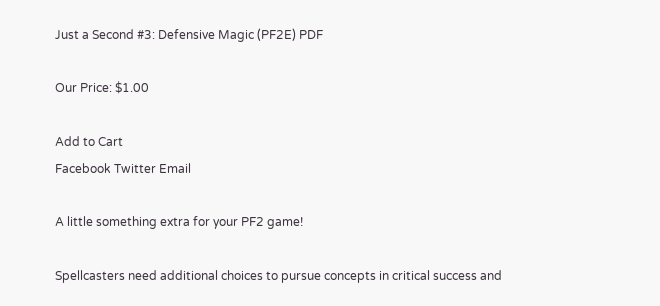Just a Second #3: Defensive Magic (PF2E) PDF

Our Price: $1.00

Add to Cart
Facebook Twitter Email

A little something extra for your PF2 game!

Spellcasters need additional choices to pursue concepts in critical success and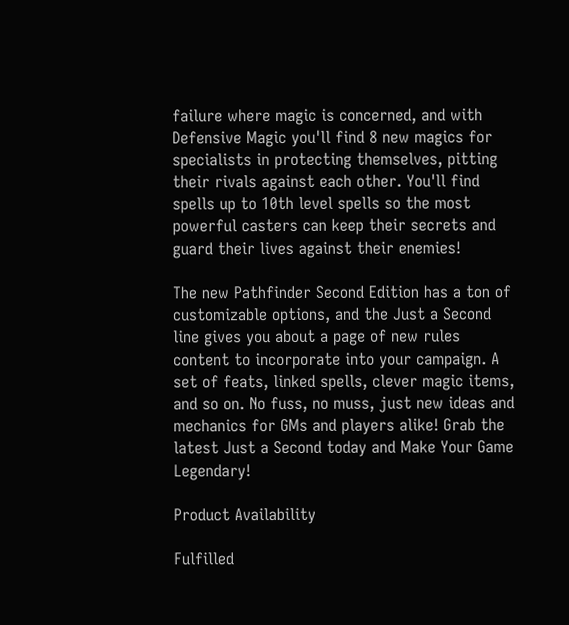failure where magic is concerned, and with Defensive Magic you'll find 8 new magics for specialists in protecting themselves, pitting their rivals against each other. You'll find spells up to 10th level spells so the most powerful casters can keep their secrets and guard their lives against their enemies!

The new Pathfinder Second Edition has a ton of customizable options, and the Just a Second line gives you about a page of new rules content to incorporate into your campaign. A set of feats, linked spells, clever magic items, and so on. No fuss, no muss, just new ideas and mechanics for GMs and players alike! Grab the latest Just a Second today and Make Your Game Legendary!

Product Availability

Fulfilled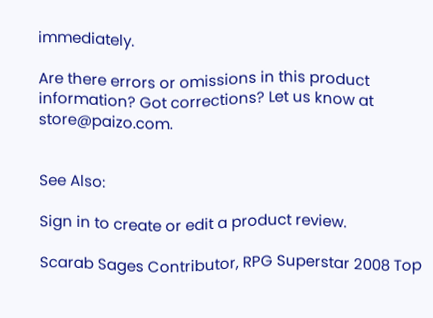immediately.

Are there errors or omissions in this product information? Got corrections? Let us know at store@paizo.com.


See Also:

Sign in to create or edit a product review.

Scarab Sages Contributor, RPG Superstar 2008 Top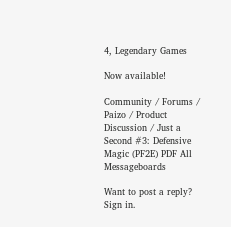4, Legendary Games

Now available!

Community / Forums / Paizo / Product Discussion / Just a Second #3: Defensive Magic (PF2E) PDF All Messageboards

Want to post a reply? Sign in.